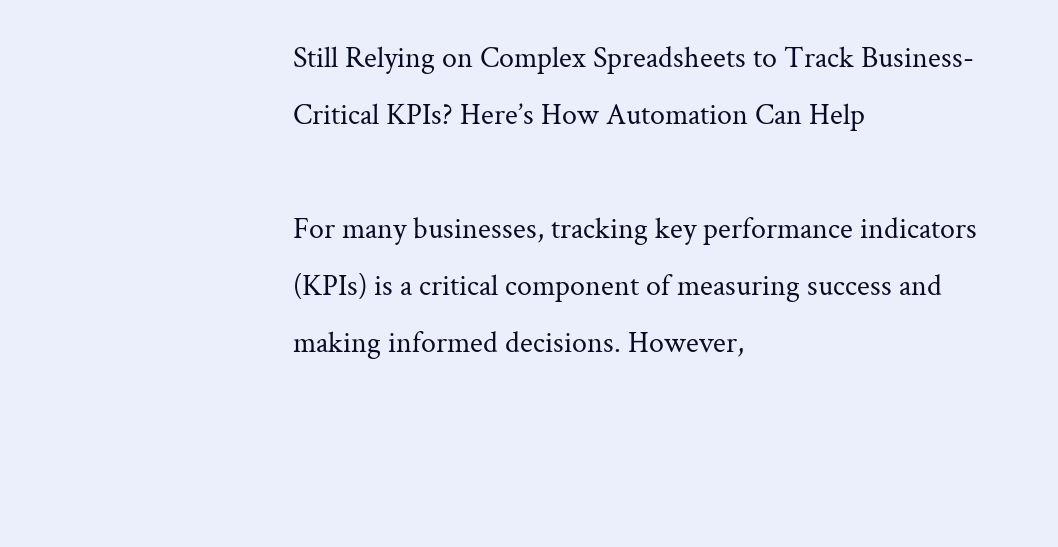Still Relying on Complex Spreadsheets to Track Business-Critical KPIs? Here’s How Automation Can Help

For many businesses, tracking key performance indicators (KPIs) is a critical component of measuring success and making informed decisions. However,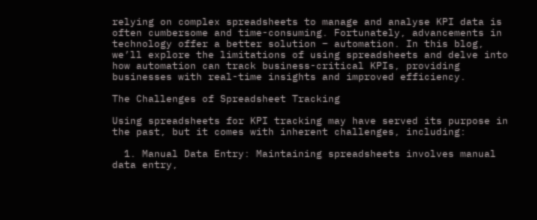relying on complex spreadsheets to manage and analyse KPI data is often cumbersome and time-consuming. Fortunately, advancements in technology offer a better solution – automation. In this blog, we’ll explore the limitations of using spreadsheets and delve into how automation can track business-critical KPIs, providing businesses with real-time insights and improved efficiency.

The Challenges of Spreadsheet Tracking

Using spreadsheets for KPI tracking may have served its purpose in the past, but it comes with inherent challenges, including:

  1. Manual Data Entry: Maintaining spreadsheets involves manual data entry,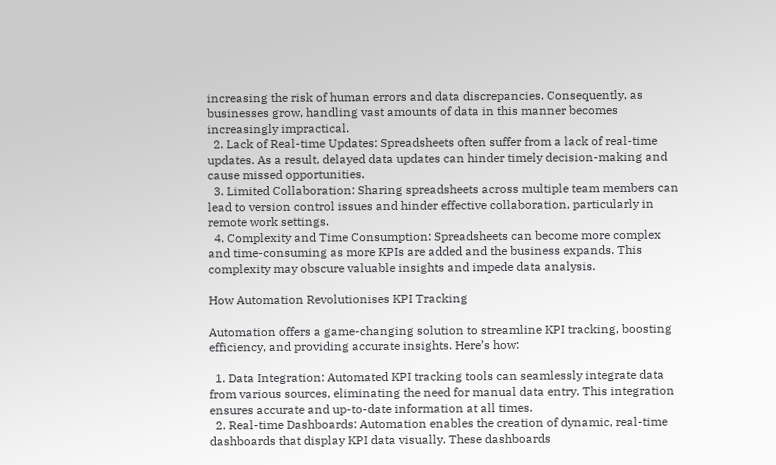increasing the risk of human errors and data discrepancies. Consequently, as businesses grow, handling vast amounts of data in this manner becomes increasingly impractical.
  2. Lack of Real-time Updates: Spreadsheets often suffer from a lack of real-time updates. As a result, delayed data updates can hinder timely decision-making and cause missed opportunities.
  3. Limited Collaboration: Sharing spreadsheets across multiple team members can lead to version control issues and hinder effective collaboration, particularly in remote work settings.
  4. Complexity and Time Consumption: Spreadsheets can become more complex and time-consuming as more KPIs are added and the business expands. This complexity may obscure valuable insights and impede data analysis.

How Automation Revolutionises KPI Tracking

Automation offers a game-changing solution to streamline KPI tracking, boosting efficiency, and providing accurate insights. Here’s how:

  1. Data Integration: Automated KPI tracking tools can seamlessly integrate data from various sources, eliminating the need for manual data entry. This integration ensures accurate and up-to-date information at all times.
  2. Real-time Dashboards: Automation enables the creation of dynamic, real-time dashboards that display KPI data visually. These dashboards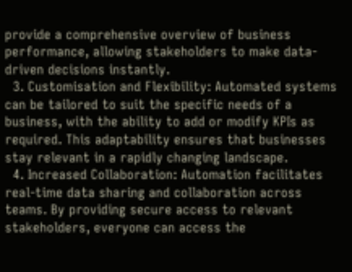provide a comprehensive overview of business performance, allowing stakeholders to make data-driven decisions instantly.
  3. Customisation and Flexibility: Automated systems can be tailored to suit the specific needs of a business, with the ability to add or modify KPIs as required. This adaptability ensures that businesses stay relevant in a rapidly changing landscape.
  4. Increased Collaboration: Automation facilitates real-time data sharing and collaboration across teams. By providing secure access to relevant stakeholders, everyone can access the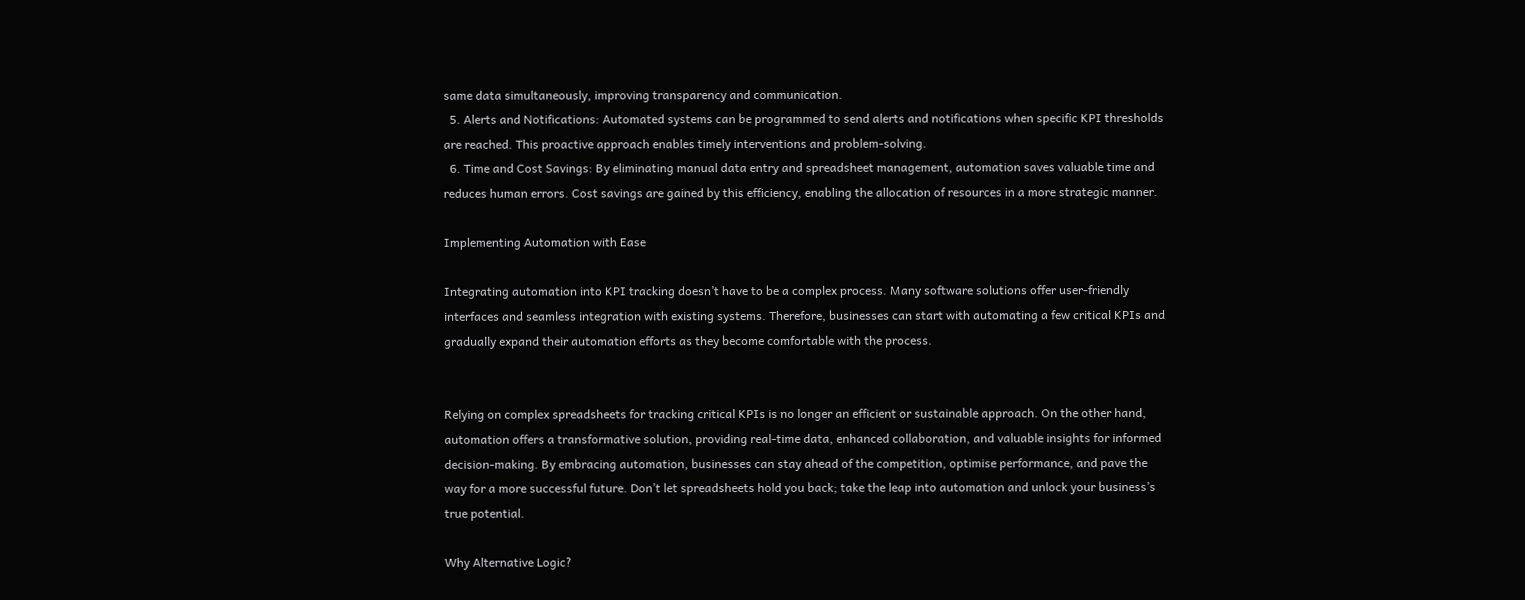same data simultaneously, improving transparency and communication.
  5. Alerts and Notifications: Automated systems can be programmed to send alerts and notifications when specific KPI thresholds are reached. This proactive approach enables timely interventions and problem-solving.
  6. Time and Cost Savings: By eliminating manual data entry and spreadsheet management, automation saves valuable time and reduces human errors. Cost savings are gained by this efficiency, enabling the allocation of resources in a more strategic manner.

Implementing Automation with Ease

Integrating automation into KPI tracking doesn’t have to be a complex process. Many software solutions offer user-friendly interfaces and seamless integration with existing systems. Therefore, businesses can start with automating a few critical KPIs and gradually expand their automation efforts as they become comfortable with the process.


Relying on complex spreadsheets for tracking critical KPIs is no longer an efficient or sustainable approach. On the other hand, automation offers a transformative solution, providing real-time data, enhanced collaboration, and valuable insights for informed decision-making. By embracing automation, businesses can stay ahead of the competition, optimise performance, and pave the way for a more successful future. Don’t let spreadsheets hold you back; take the leap into automation and unlock your business’s true potential.

Why Alternative Logic?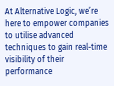At Alternative Logic, we’re here to empower companies to utilise advanced techniques to gain real-time visibility of their performance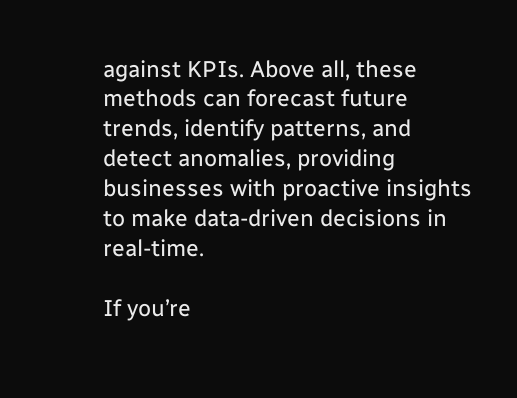against KPIs. Above all, these methods can forecast future trends, identify patterns, and detect anomalies, providing businesses with proactive insights to make data-driven decisions in real-time.

If you’re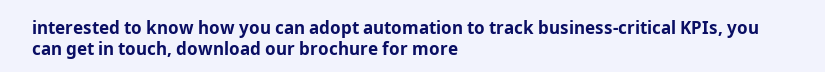interested to know how you can adopt automation to track business-critical KPIs, you can get in touch, download our brochure for more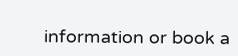information or book a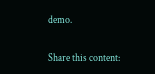demo.

Share this content: